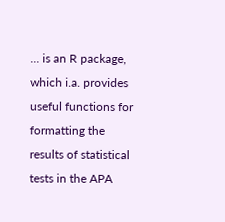... is an R package, which i.a. provides useful functions for formatting the results of statistical tests in the APA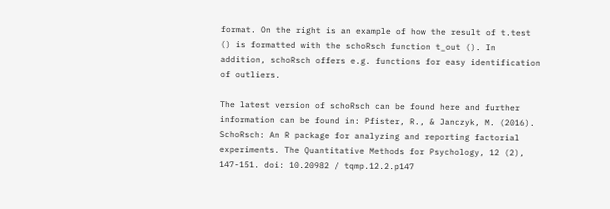format. On the right is an example of how the result of t.test () is formatted with the schoRsch function t_out (). In addition, schoRsch offers e.g. functions for easy identification of outliers.

The latest version of schoRsch can be found here and further information can be found in: Pfister, R., & Janczyk, M. (2016). SchoRsch: An R package for analyzing and reporting factorial experiments. The Quantitative Methods for Psychology, 12 (2), 147-151. doi: 10.20982 / tqmp.12.2.p147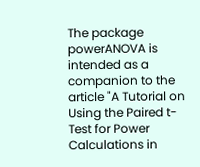The package powerANOVA is intended as a companion to the article "A Tutorial on Using the Paired t-Test for Power Calculations in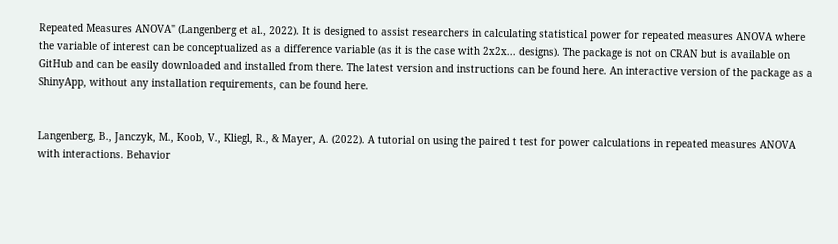Repeated Measures ANOVA" (Langenberg et al., 2022). It is designed to assist researchers in calculating statistical power for repeated measures ANOVA where the variable of interest can be conceptualized as a difference variable (as it is the case with 2x2x... designs). The package is not on CRAN but is available on GitHub and can be easily downloaded and installed from there. The latest version and instructions can be found here. An interactive version of the package as a ShinyApp, without any installation requirements, can be found here.


Langenberg, B., Janczyk, M., Koob, V., Kliegl, R., & Mayer, A. (2022). A tutorial on using the paired t test for power calculations in repeated measures ANOVA with interactions. Behavior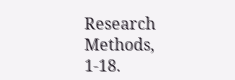Research Methods, 1-18.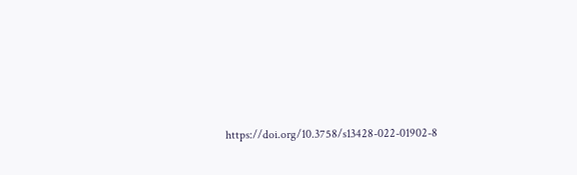https://doi.org/10.3758/s13428-022-01902-8